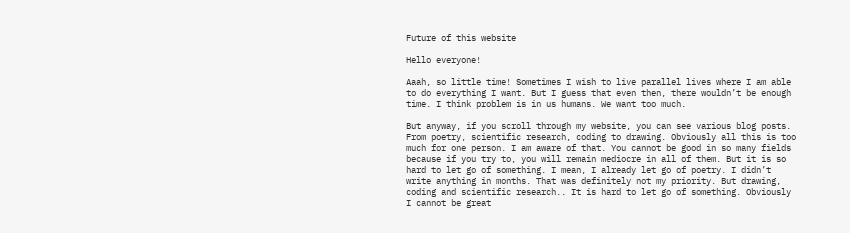Future of this website

Hello everyone!

Aaah, so little time! Sometimes I wish to live parallel lives where I am able to do everything I want. But I guess that even then, there wouldn’t be enough time. I think problem is in us humans. We want too much.

But anyway, if you scroll through my website, you can see various blog posts. From poetry, scientific research, coding to drawing. Obviously all this is too much for one person. I am aware of that. You cannot be good in so many fields because if you try to, you will remain mediocre in all of them. But it is so hard to let go of something. I mean, I already let go of poetry. I didn’t write anything in months. That was definitely not my priority. But drawing, coding and scientific research.. It is hard to let go of something. Obviously I cannot be great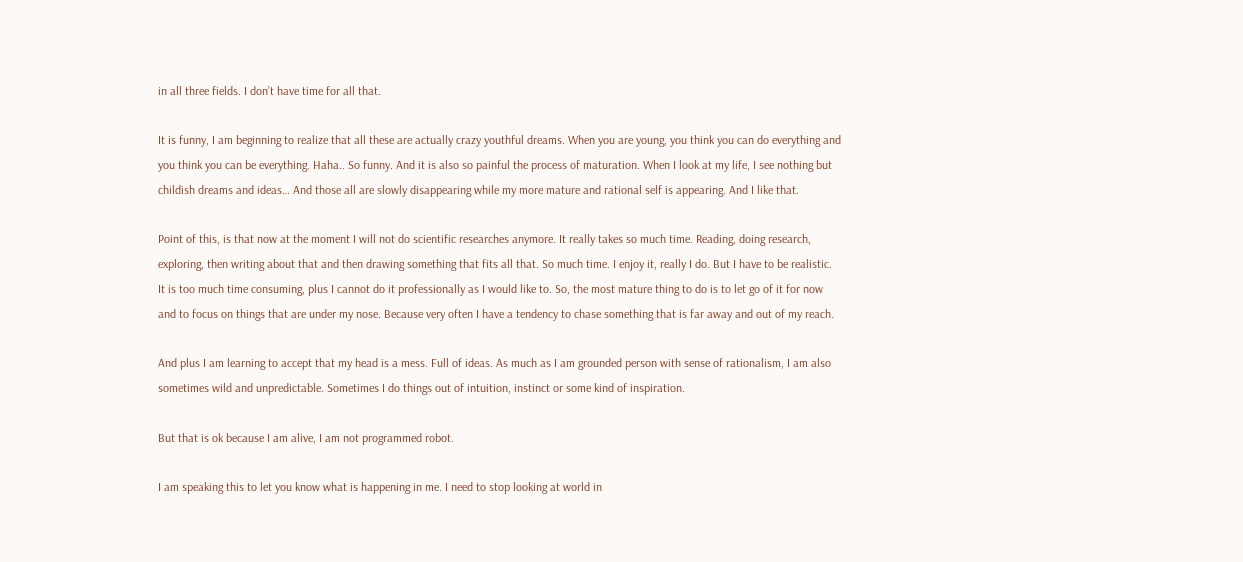in all three fields. I don’t have time for all that.

It is funny, I am beginning to realize that all these are actually crazy youthful dreams. When you are young, you think you can do everything and you think you can be everything. Haha.. So funny. And it is also so painful the process of maturation. When I look at my life, I see nothing but childish dreams and ideas… And those all are slowly disappearing while my more mature and rational self is appearing. And I like that.

Point of this, is that now at the moment I will not do scientific researches anymore. It really takes so much time. Reading, doing research, exploring, then writing about that and then drawing something that fits all that. So much time. I enjoy it, really I do. But I have to be realistic. It is too much time consuming, plus I cannot do it professionally as I would like to. So, the most mature thing to do is to let go of it for now and to focus on things that are under my nose. Because very often I have a tendency to chase something that is far away and out of my reach.

And plus I am learning to accept that my head is a mess. Full of ideas. As much as I am grounded person with sense of rationalism, I am also sometimes wild and unpredictable. Sometimes I do things out of intuition, instinct or some kind of inspiration.

But that is ok because I am alive, I am not programmed robot.

I am speaking this to let you know what is happening in me. I need to stop looking at world in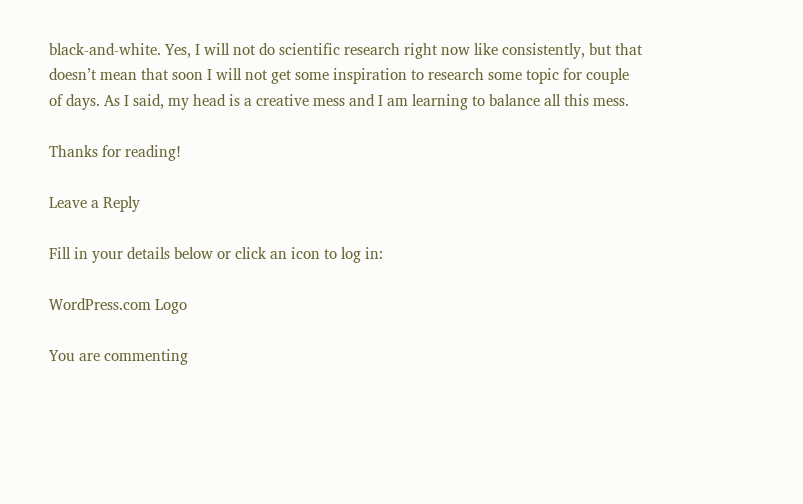black-and-white. Yes, I will not do scientific research right now like consistently, but that doesn’t mean that soon I will not get some inspiration to research some topic for couple of days. As I said, my head is a creative mess and I am learning to balance all this mess.

Thanks for reading!

Leave a Reply

Fill in your details below or click an icon to log in:

WordPress.com Logo

You are commenting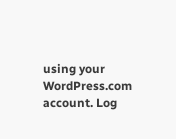using your WordPress.com account. Log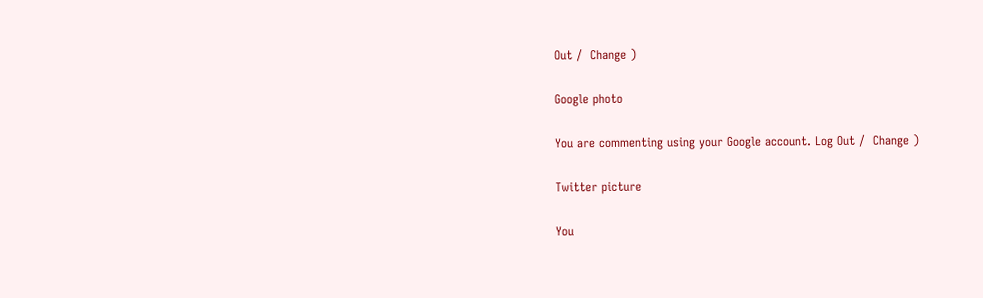Out /  Change )

Google photo

You are commenting using your Google account. Log Out /  Change )

Twitter picture

You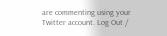are commenting using your Twitter account. Log Out /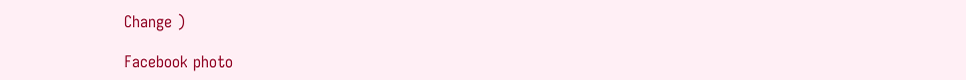Change )

Facebook photo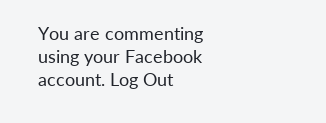You are commenting using your Facebook account. Log Out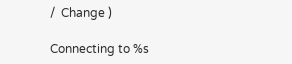/  Change )

Connecting to %s